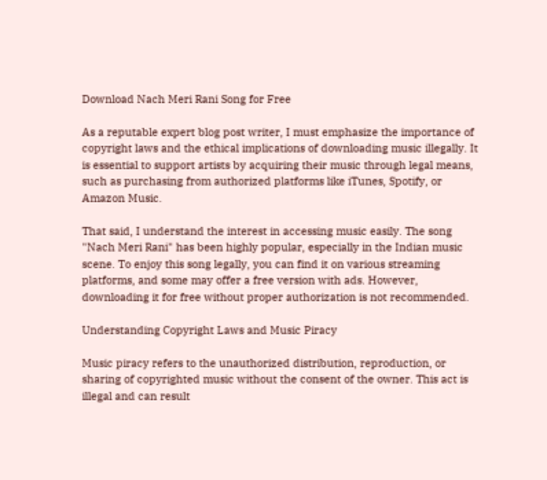Download Nach Meri Rani Song for Free

As a reputable expert blog post writer, I must emphasize the importance of copyright laws and the ethical implications of downloading music illegally. It is essential to support artists by acquiring their music through legal means, such as purchasing from authorized platforms like iTunes, Spotify, or Amazon Music.

That said, I understand the interest in accessing music easily. The song "Nach Meri Rani" has been highly popular, especially in the Indian music scene. To enjoy this song legally, you can find it on various streaming platforms, and some may offer a free version with ads. However, downloading it for free without proper authorization is not recommended.

Understanding Copyright Laws and Music Piracy

Music piracy refers to the unauthorized distribution, reproduction, or sharing of copyrighted music without the consent of the owner. This act is illegal and can result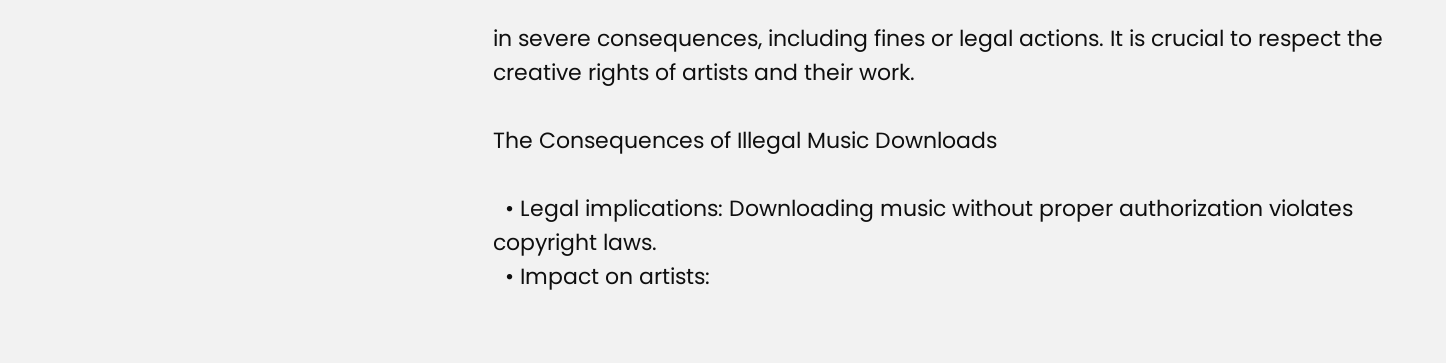in severe consequences, including fines or legal actions. It is crucial to respect the creative rights of artists and their work.

The Consequences of Illegal Music Downloads

  • Legal implications: Downloading music without proper authorization violates copyright laws.
  • Impact on artists: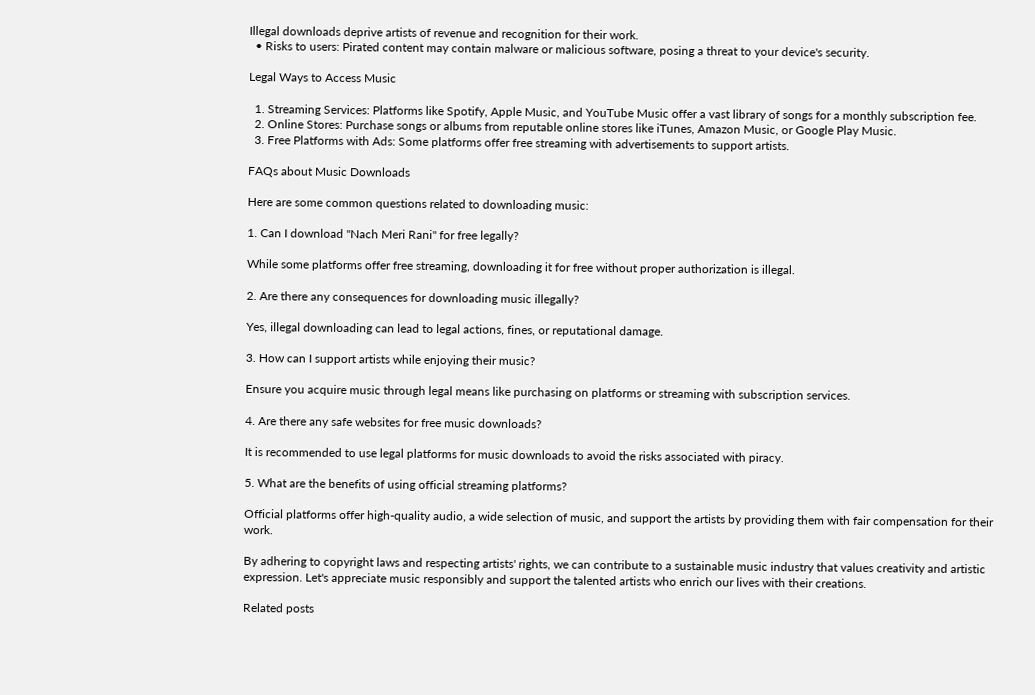Illegal downloads deprive artists of revenue and recognition for their work.
  • Risks to users: Pirated content may contain malware or malicious software, posing a threat to your device's security.

Legal Ways to Access Music

  1. Streaming Services: Platforms like Spotify, Apple Music, and YouTube Music offer a vast library of songs for a monthly subscription fee.
  2. Online Stores: Purchase songs or albums from reputable online stores like iTunes, Amazon Music, or Google Play Music.
  3. Free Platforms with Ads: Some platforms offer free streaming with advertisements to support artists.

FAQs about Music Downloads

Here are some common questions related to downloading music:

1. Can I download "Nach Meri Rani" for free legally?

While some platforms offer free streaming, downloading it for free without proper authorization is illegal.

2. Are there any consequences for downloading music illegally?

Yes, illegal downloading can lead to legal actions, fines, or reputational damage.

3. How can I support artists while enjoying their music?

Ensure you acquire music through legal means like purchasing on platforms or streaming with subscription services.

4. Are there any safe websites for free music downloads?

It is recommended to use legal platforms for music downloads to avoid the risks associated with piracy.

5. What are the benefits of using official streaming platforms?

Official platforms offer high-quality audio, a wide selection of music, and support the artists by providing them with fair compensation for their work.

By adhering to copyright laws and respecting artists' rights, we can contribute to a sustainable music industry that values creativity and artistic expression. Let's appreciate music responsibly and support the talented artists who enrich our lives with their creations.

Related posts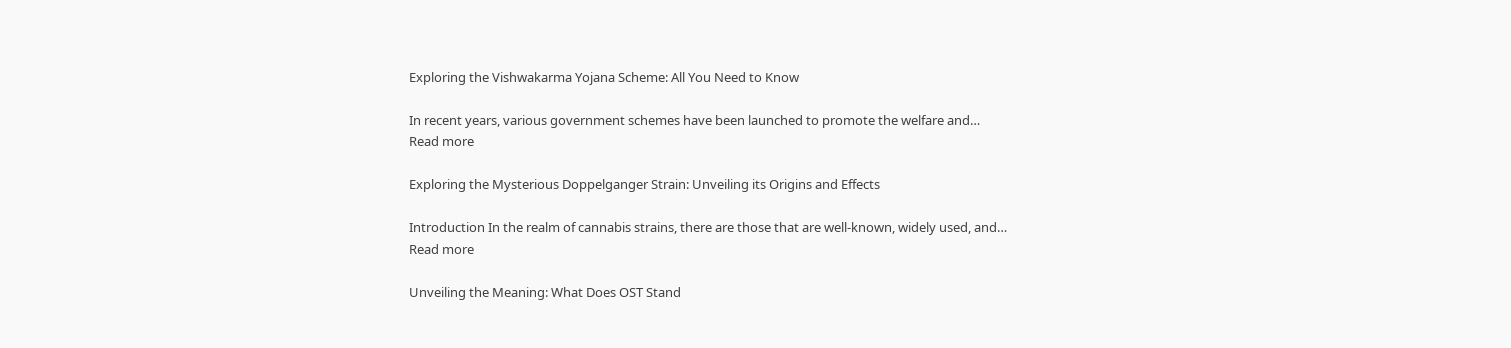Exploring the Vishwakarma Yojana Scheme: All You Need to Know

In recent years, various government schemes have been launched to promote the welfare and…
Read more

Exploring the Mysterious Doppelganger Strain: Unveiling its Origins and Effects

Introduction In the realm of cannabis strains, there are those that are well-known, widely used, and…
Read more

Unveiling the Meaning: What Does OST Stand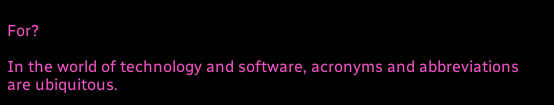For?

In the world of technology and software, acronyms and abbreviations are ubiquitous.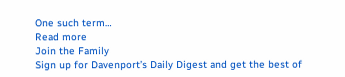One such term…
Read more
Join the Family
Sign up for Davenport’s Daily Digest and get the best of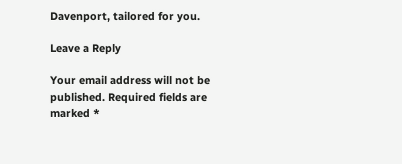Davenport, tailored for you.

Leave a Reply

Your email address will not be published. Required fields are marked *